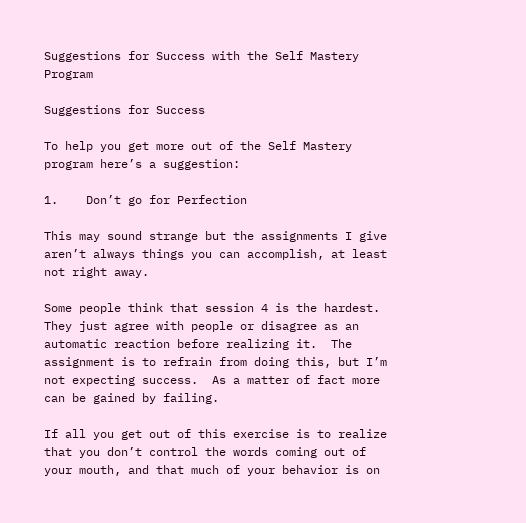Suggestions for Success with the Self Mastery Program

Suggestions for Success

To help you get more out of the Self Mastery program here’s a suggestion:

1.    Don’t go for Perfection

This may sound strange but the assignments I give aren’t always things you can accomplish, at least not right away.

Some people think that session 4 is the hardest.  They just agree with people or disagree as an automatic reaction before realizing it.  The assignment is to refrain from doing this, but I’m not expecting success.  As a matter of fact more can be gained by failing.

If all you get out of this exercise is to realize that you don’t control the words coming out of your mouth, and that much of your behavior is on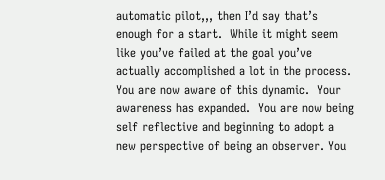automatic pilot,,, then I’d say that’s enough for a start.  While it might seem like you’ve failed at the goal you’ve actually accomplished a lot in the process. You are now aware of this dynamic.  Your awareness has expanded.  You are now being self reflective and beginning to adopt a new perspective of being an observer. You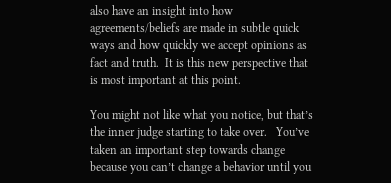also have an insight into how agreements/beliefs are made in subtle quick ways and how quickly we accept opinions as fact and truth.  It is this new perspective that is most important at this point.

You might not like what you notice, but that’s the inner judge starting to take over.   You’ve taken an important step towards change because you can’t change a behavior until you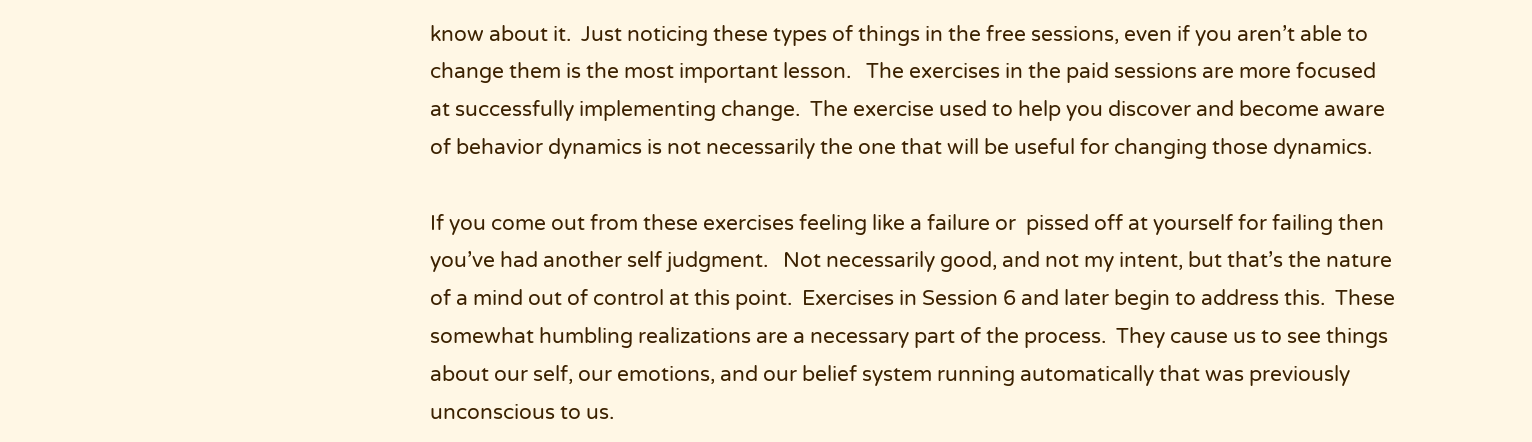know about it.  Just noticing these types of things in the free sessions, even if you aren’t able to change them is the most important lesson.   The exercises in the paid sessions are more focused at successfully implementing change.  The exercise used to help you discover and become aware of behavior dynamics is not necessarily the one that will be useful for changing those dynamics.

If you come out from these exercises feeling like a failure or  pissed off at yourself for failing then you’ve had another self judgment.   Not necessarily good, and not my intent, but that’s the nature of a mind out of control at this point.  Exercises in Session 6 and later begin to address this.  These somewhat humbling realizations are a necessary part of the process.  They cause us to see things about our self, our emotions, and our belief system running automatically that was previously unconscious to us.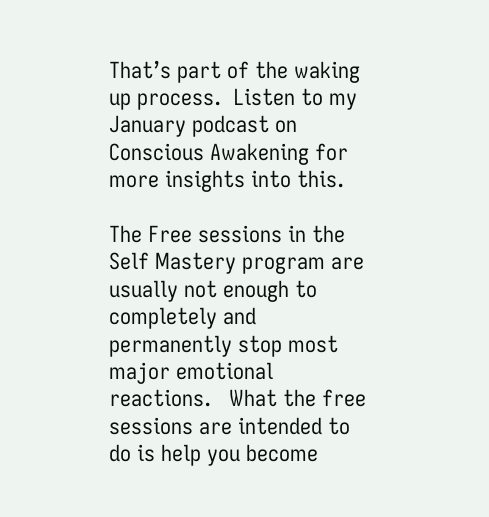That’s part of the waking up process.  Listen to my January podcast on Conscious Awakening for more insights into this.

The Free sessions in the Self Mastery program are usually not enough to completely and permanently stop most major emotional reactions.   What the free sessions are intended to do is help you become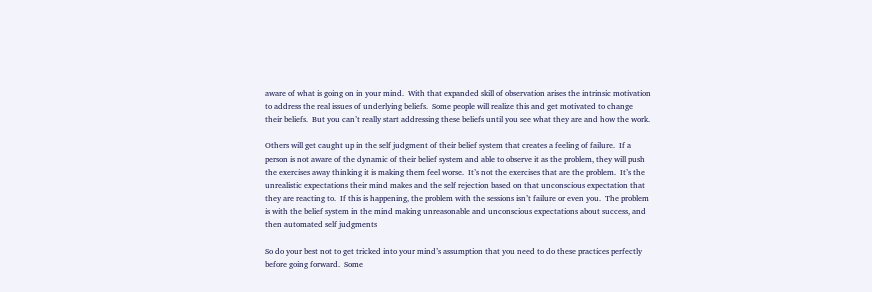aware of what is going on in your mind.  With that expanded skill of observation arises the intrinsic motivation to address the real issues of underlying beliefs.  Some people will realize this and get motivated to change their beliefs.  But you can’t really start addressing these beliefs until you see what they are and how the work.

Others will get caught up in the self judgment of their belief system that creates a feeling of failure.  If a person is not aware of the dynamic of their belief system and able to observe it as the problem, they will push the exercises away thinking it is making them feel worse.  It’s not the exercises that are the problem.  It’s the unrealistic expectations their mind makes and the self rejection based on that unconscious expectation that they are reacting to.  If this is happening, the problem with the sessions isn’t failure or even you.  The problem is with the belief system in the mind making unreasonable and unconscious expectations about success, and then automated self judgments

So do your best not to get tricked into your mind’s assumption that you need to do these practices perfectly before going forward.  Some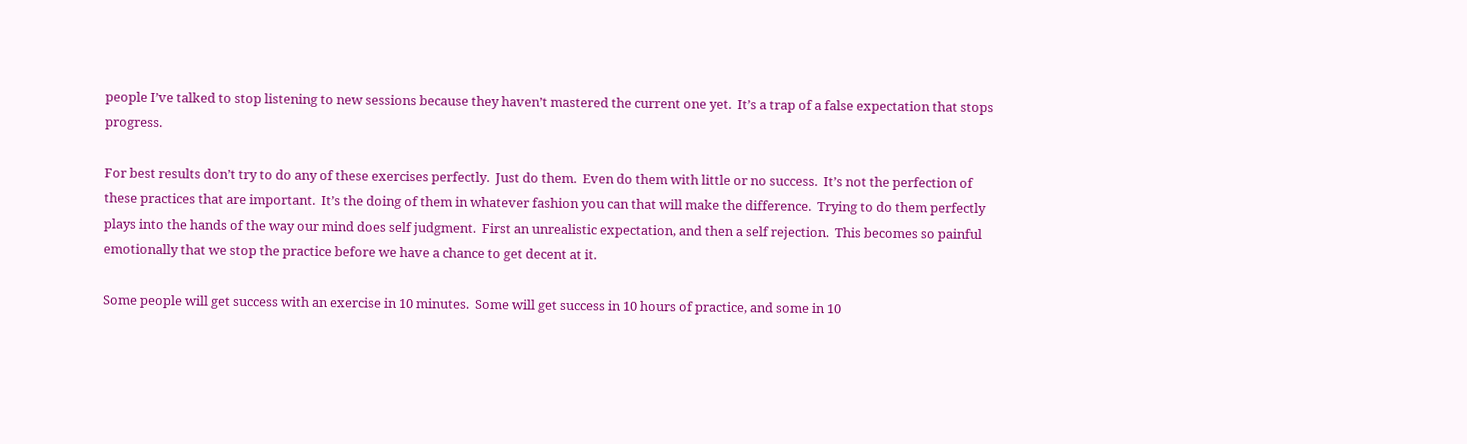people I’ve talked to stop listening to new sessions because they haven’t mastered the current one yet.  It’s a trap of a false expectation that stops progress.

For best results don’t try to do any of these exercises perfectly.  Just do them.  Even do them with little or no success.  It’s not the perfection of these practices that are important.  It’s the doing of them in whatever fashion you can that will make the difference.  Trying to do them perfectly plays into the hands of the way our mind does self judgment.  First an unrealistic expectation, and then a self rejection.  This becomes so painful emotionally that we stop the practice before we have a chance to get decent at it.

Some people will get success with an exercise in 10 minutes.  Some will get success in 10 hours of practice, and some in 10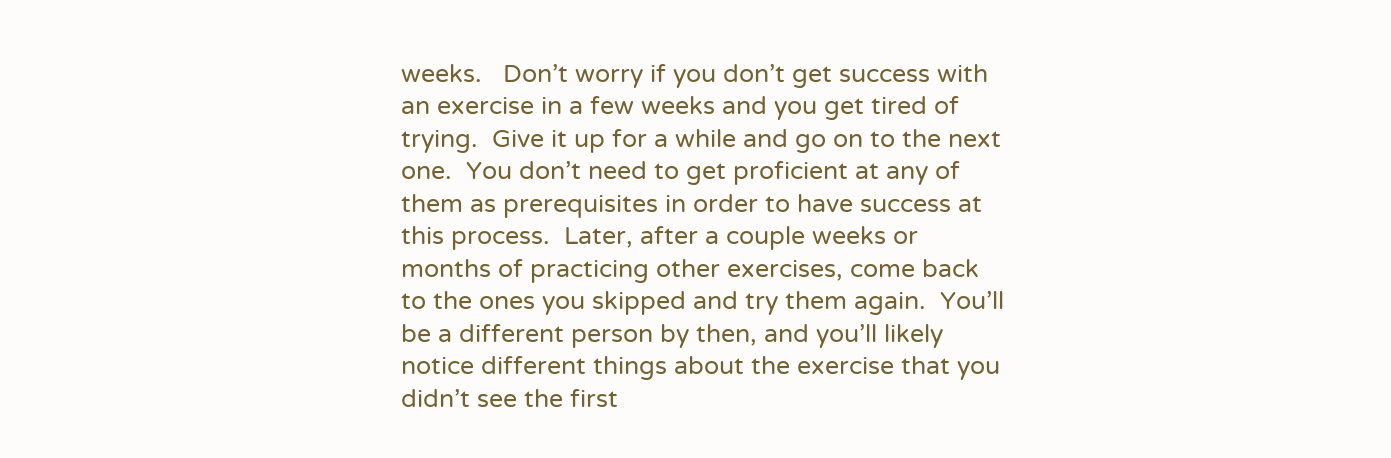weeks.   Don’t worry if you don’t get success with an exercise in a few weeks and you get tired of trying.  Give it up for a while and go on to the next one.  You don’t need to get proficient at any of them as prerequisites in order to have success at this process.  Later, after a couple weeks or months of practicing other exercises, come back to the ones you skipped and try them again.  You’ll be a different person by then, and you’ll likely notice different things about the exercise that you didn’t see the first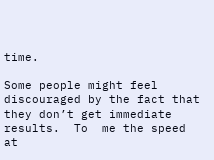time.

Some people might feel discouraged by the fact that they don’t get immediate results.  To  me the speed at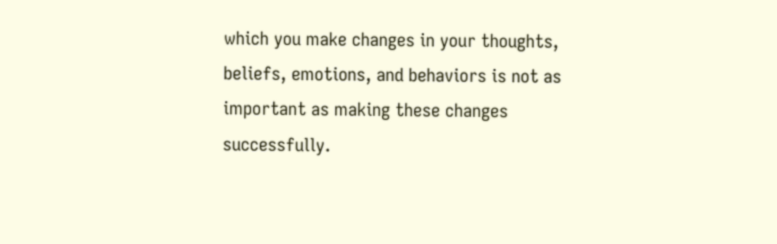which you make changes in your thoughts, beliefs, emotions, and behaviors is not as important as making these changes successfully.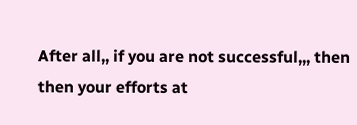After all,, if you are not successful,,, then then your efforts at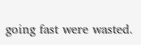going fast were wasted.